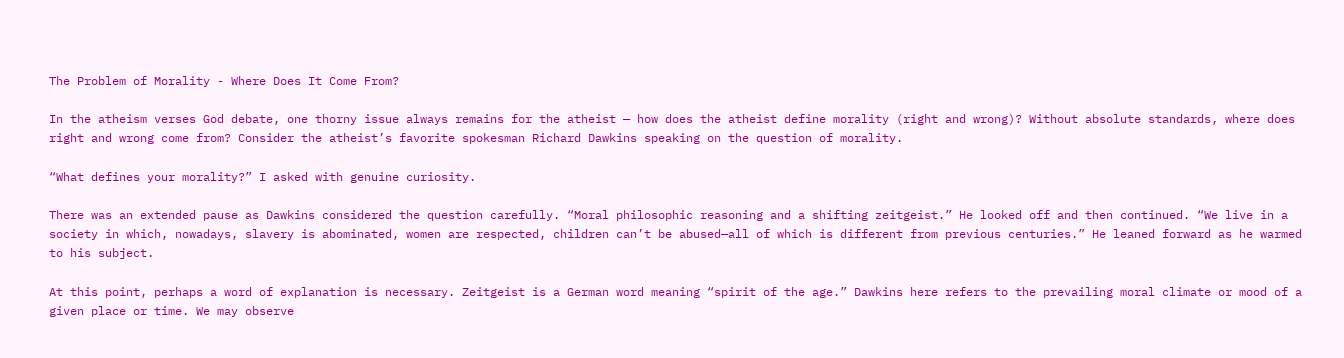The Problem of Morality - Where Does It Come From?

In the atheism verses God debate, one thorny issue always remains for the atheist — how does the atheist define morality (right and wrong)? Without absolute standards, where does right and wrong come from? Consider the atheist’s favorite spokesman Richard Dawkins speaking on the question of morality.

“What defines your morality?” I asked with genuine curiosity.

There was an extended pause as Dawkins considered the question carefully. “Moral philosophic reasoning and a shifting zeitgeist.” He looked off and then continued. “We live in a society in which, nowadays, slavery is abominated, women are respected, children can’t be abused—all of which is different from previous centuries.” He leaned forward as he warmed to his subject.

At this point, perhaps a word of explanation is necessary. Zeitgeist is a German word meaning “spirit of the age.” Dawkins here refers to the prevailing moral climate or mood of a given place or time. We may observe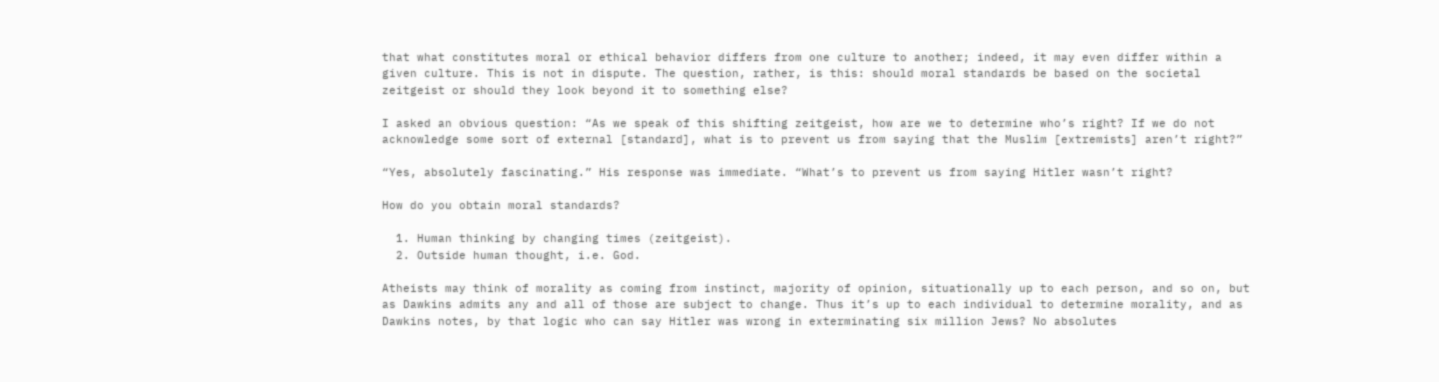that what constitutes moral or ethical behavior differs from one culture to another; indeed, it may even differ within a given culture. This is not in dispute. The question, rather, is this: should moral standards be based on the societal zeitgeist or should they look beyond it to something else?

I asked an obvious question: “As we speak of this shifting zeitgeist, how are we to determine who’s right? If we do not acknowledge some sort of external [standard], what is to prevent us from saying that the Muslim [extremists] aren’t right?”

“Yes, absolutely fascinating.” His response was immediate. “What’s to prevent us from saying Hitler wasn’t right?

How do you obtain moral standards?

  1. Human thinking by changing times (zeitgeist).
  2. Outside human thought, i.e. God.

Atheists may think of morality as coming from instinct, majority of opinion, situationally up to each person, and so on, but as Dawkins admits any and all of those are subject to change. Thus it’s up to each individual to determine morality, and as Dawkins notes, by that logic who can say Hitler was wrong in exterminating six million Jews? No absolutes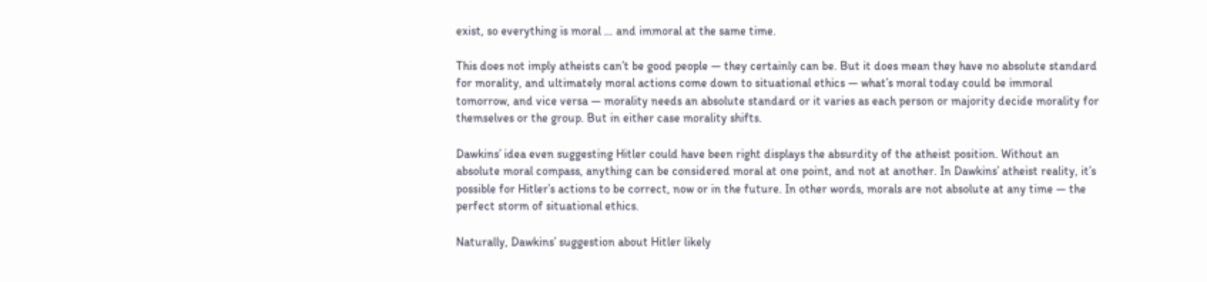exist, so everything is moral … and immoral at the same time.

This does not imply atheists can’t be good people — they certainly can be. But it does mean they have no absolute standard for morality, and ultimately moral actions come down to situational ethics — what’s moral today could be immoral tomorrow, and vice versa — morality needs an absolute standard or it varies as each person or majority decide morality for themselves or the group. But in either case morality shifts.

Dawkins’ idea even suggesting Hitler could have been right displays the absurdity of the atheist position. Without an absolute moral compass, anything can be considered moral at one point, and not at another. In Dawkins’ atheist reality, it’s possible for Hitler’s actions to be correct, now or in the future. In other words, morals are not absolute at any time — the perfect storm of situational ethics.

Naturally, Dawkins’ suggestion about Hitler likely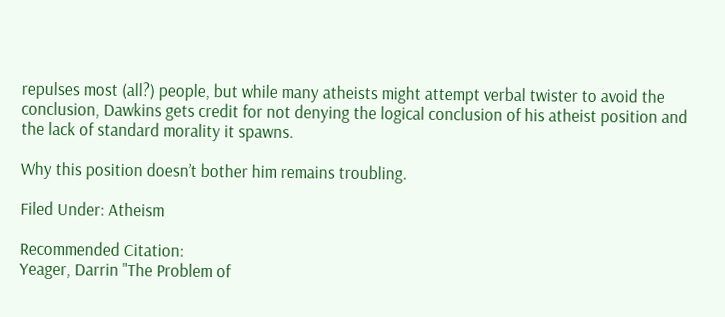repulses most (all?) people, but while many atheists might attempt verbal twister to avoid the conclusion, Dawkins gets credit for not denying the logical conclusion of his atheist position and the lack of standard morality it spawns.

Why this position doesn’t bother him remains troubling.

Filed Under: Atheism

Recommended Citation:
Yeager, Darrin "The Problem of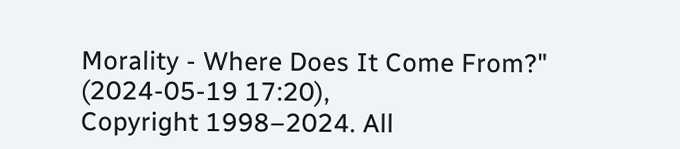Morality - Where Does It Come From?" (2024-05-19 17:20),
Copyright 1998–2024. All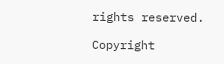rights reserved.

Copyright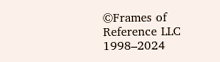©Frames of Reference LLC 1998–2024